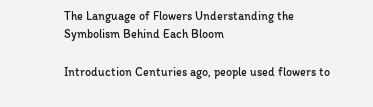The Language of Flowers Understanding the Symbolism Behind Each Bloom

Introduction Centuries ago, people used flowers to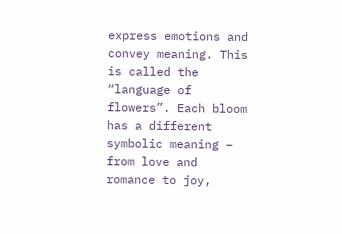express emotions and convey meaning. This is called the “language of flowers”. Each bloom has a different symbolic meaning – from love and romance to joy,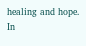healing and hope. In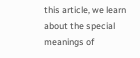this article, we learn about the special meanings of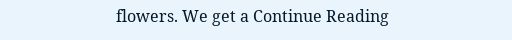flowers. We get a Continue Reading